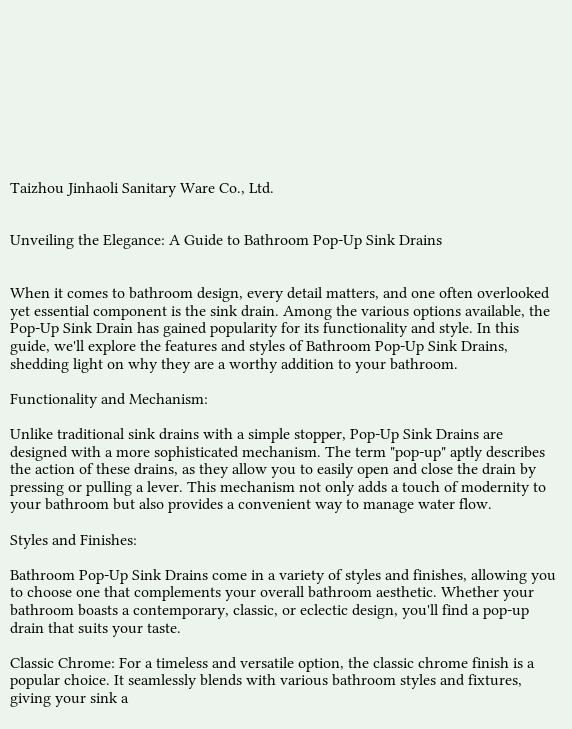Taizhou Jinhaoli Sanitary Ware Co., Ltd.


Unveiling the Elegance: A Guide to Bathroom Pop-Up Sink Drains


When it comes to bathroom design, every detail matters, and one often overlooked yet essential component is the sink drain. Among the various options available, the Pop-Up Sink Drain has gained popularity for its functionality and style. In this guide, we'll explore the features and styles of Bathroom Pop-Up Sink Drains, shedding light on why they are a worthy addition to your bathroom.

Functionality and Mechanism:

Unlike traditional sink drains with a simple stopper, Pop-Up Sink Drains are designed with a more sophisticated mechanism. The term "pop-up" aptly describes the action of these drains, as they allow you to easily open and close the drain by pressing or pulling a lever. This mechanism not only adds a touch of modernity to your bathroom but also provides a convenient way to manage water flow.

Styles and Finishes:

Bathroom Pop-Up Sink Drains come in a variety of styles and finishes, allowing you to choose one that complements your overall bathroom aesthetic. Whether your bathroom boasts a contemporary, classic, or eclectic design, you'll find a pop-up drain that suits your taste.

Classic Chrome: For a timeless and versatile option, the classic chrome finish is a popular choice. It seamlessly blends with various bathroom styles and fixtures, giving your sink a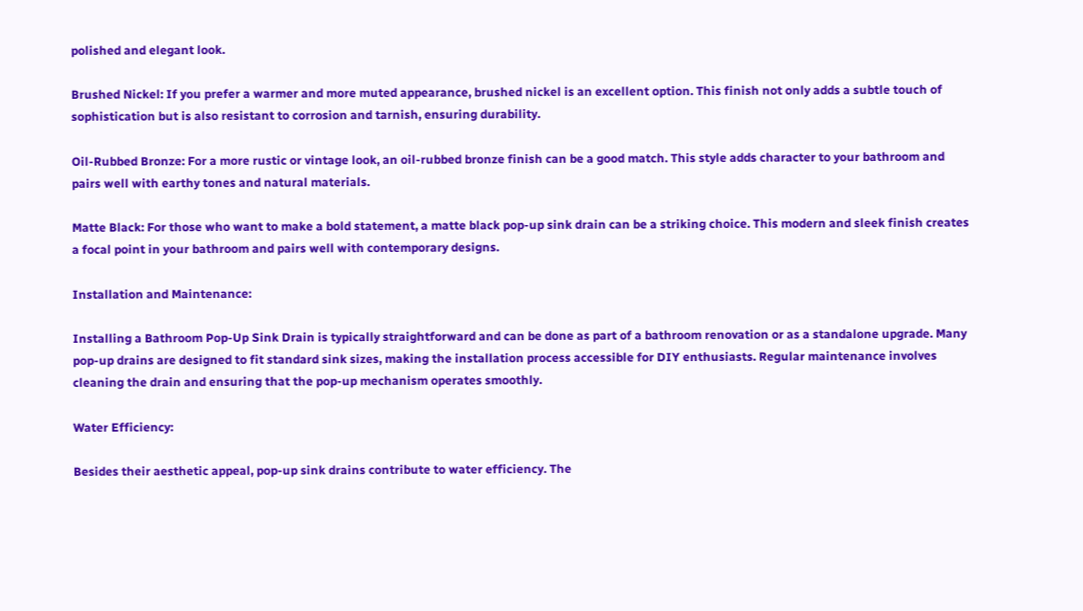polished and elegant look.

Brushed Nickel: If you prefer a warmer and more muted appearance, brushed nickel is an excellent option. This finish not only adds a subtle touch of sophistication but is also resistant to corrosion and tarnish, ensuring durability.

Oil-Rubbed Bronze: For a more rustic or vintage look, an oil-rubbed bronze finish can be a good match. This style adds character to your bathroom and pairs well with earthy tones and natural materials.

Matte Black: For those who want to make a bold statement, a matte black pop-up sink drain can be a striking choice. This modern and sleek finish creates a focal point in your bathroom and pairs well with contemporary designs.

Installation and Maintenance:

Installing a Bathroom Pop-Up Sink Drain is typically straightforward and can be done as part of a bathroom renovation or as a standalone upgrade. Many pop-up drains are designed to fit standard sink sizes, making the installation process accessible for DIY enthusiasts. Regular maintenance involves cleaning the drain and ensuring that the pop-up mechanism operates smoothly.

Water Efficiency:

Besides their aesthetic appeal, pop-up sink drains contribute to water efficiency. The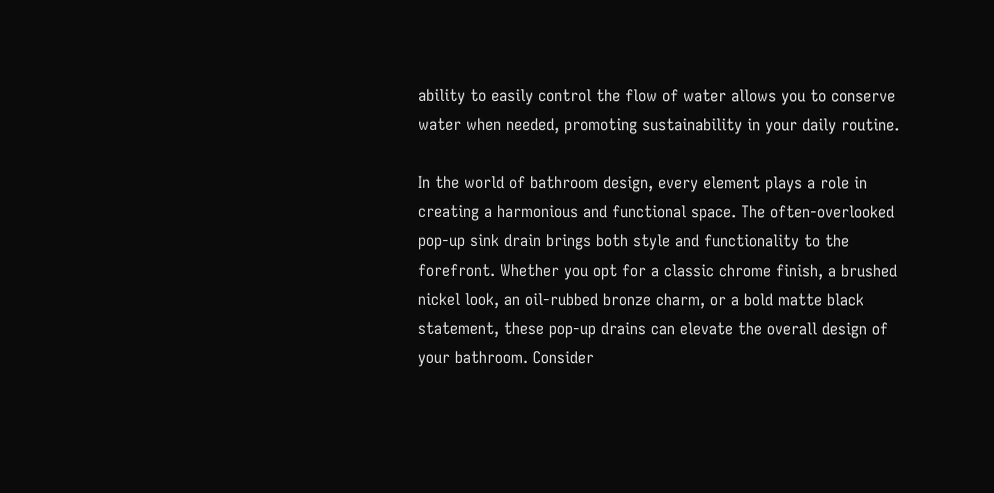ability to easily control the flow of water allows you to conserve water when needed, promoting sustainability in your daily routine.

In the world of bathroom design, every element plays a role in creating a harmonious and functional space. The often-overlooked pop-up sink drain brings both style and functionality to the forefront. Whether you opt for a classic chrome finish, a brushed nickel look, an oil-rubbed bronze charm, or a bold matte black statement, these pop-up drains can elevate the overall design of your bathroom. Consider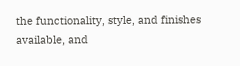the functionality, style, and finishes available, and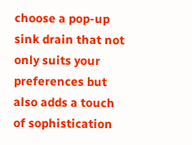choose a pop-up sink drain that not only suits your preferences but also adds a touch of sophistication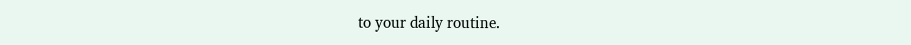to your daily routine.